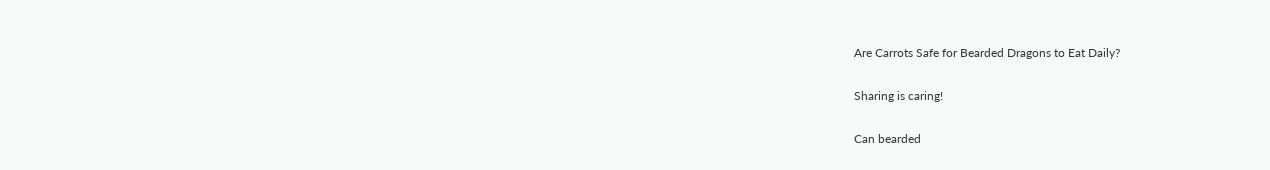Are Carrots Safe for Bearded Dragons to Eat Daily?

Sharing is caring!

Can bearded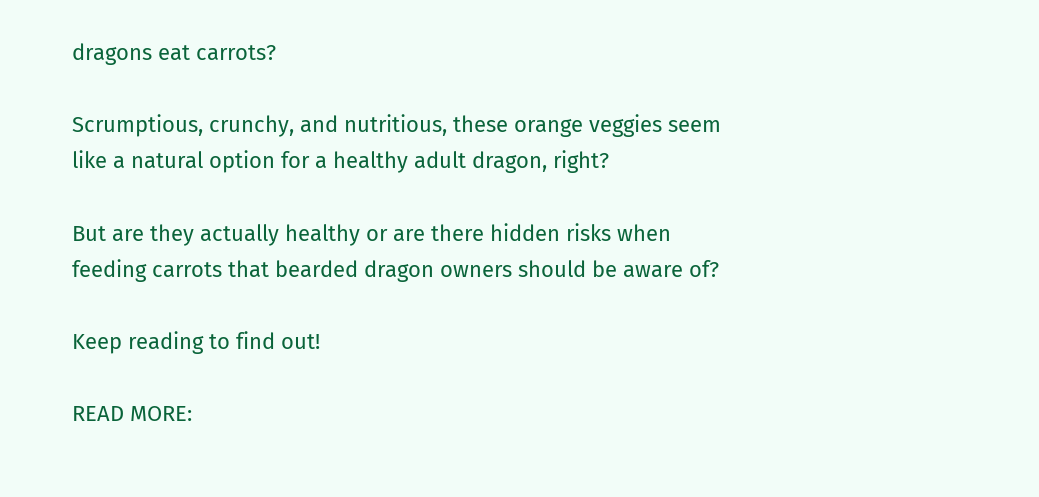dragons eat carrots?

Scrumptious, crunchy, and nutritious, these orange veggies seem like a natural option for a healthy adult dragon, right?

But are they actually healthy or are there hidden risks when feeding carrots that bearded dragon owners should be aware of?

Keep reading to find out!

READ MORE: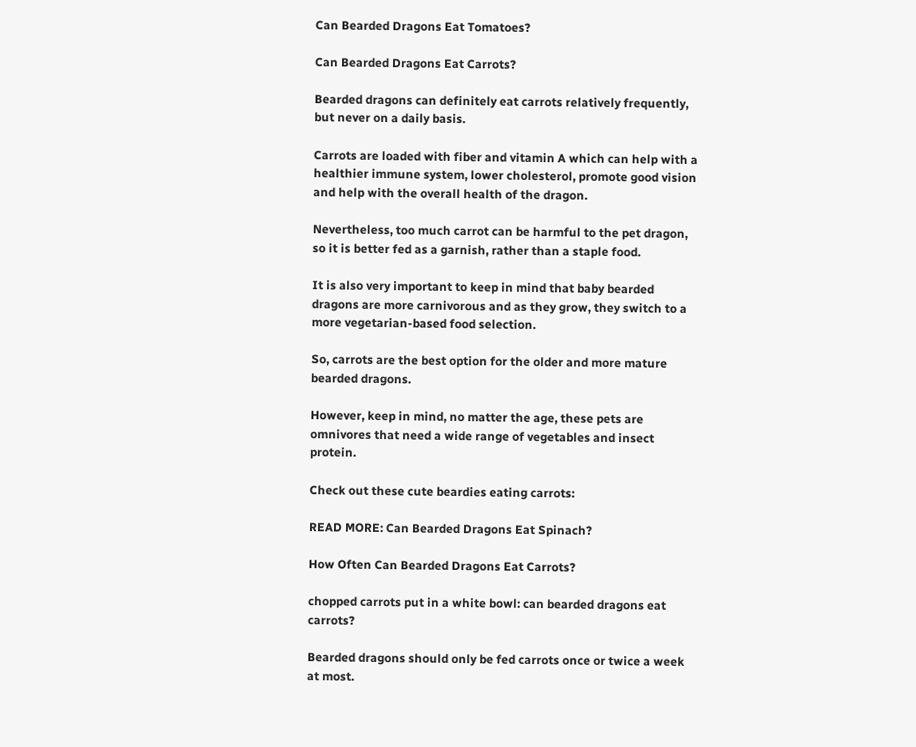Can Bearded Dragons Eat Tomatoes?

Can Bearded Dragons Eat Carrots?

Bearded dragons can definitely eat carrots relatively frequently, but never on a daily basis.

Carrots are loaded with fiber and vitamin A which can help with a healthier immune system, lower cholesterol, promote good vision and help with the overall health of the dragon.

Nevertheless, too much carrot can be harmful to the pet dragon, so it is better fed as a garnish, rather than a staple food.

It is also very important to keep in mind that baby bearded dragons are more carnivorous and as they grow, they switch to a more vegetarian-based food selection.

So, carrots are the best option for the older and more mature bearded dragons.

However, keep in mind, no matter the age, these pets are omnivores that need a wide range of vegetables and insect protein.

Check out these cute beardies eating carrots:

READ MORE: Can Bearded Dragons Eat Spinach?

How Often Can Bearded Dragons Eat Carrots?

chopped carrots put in a white bowl: can bearded dragons eat carrots?

Bearded dragons should only be fed carrots once or twice a week at most.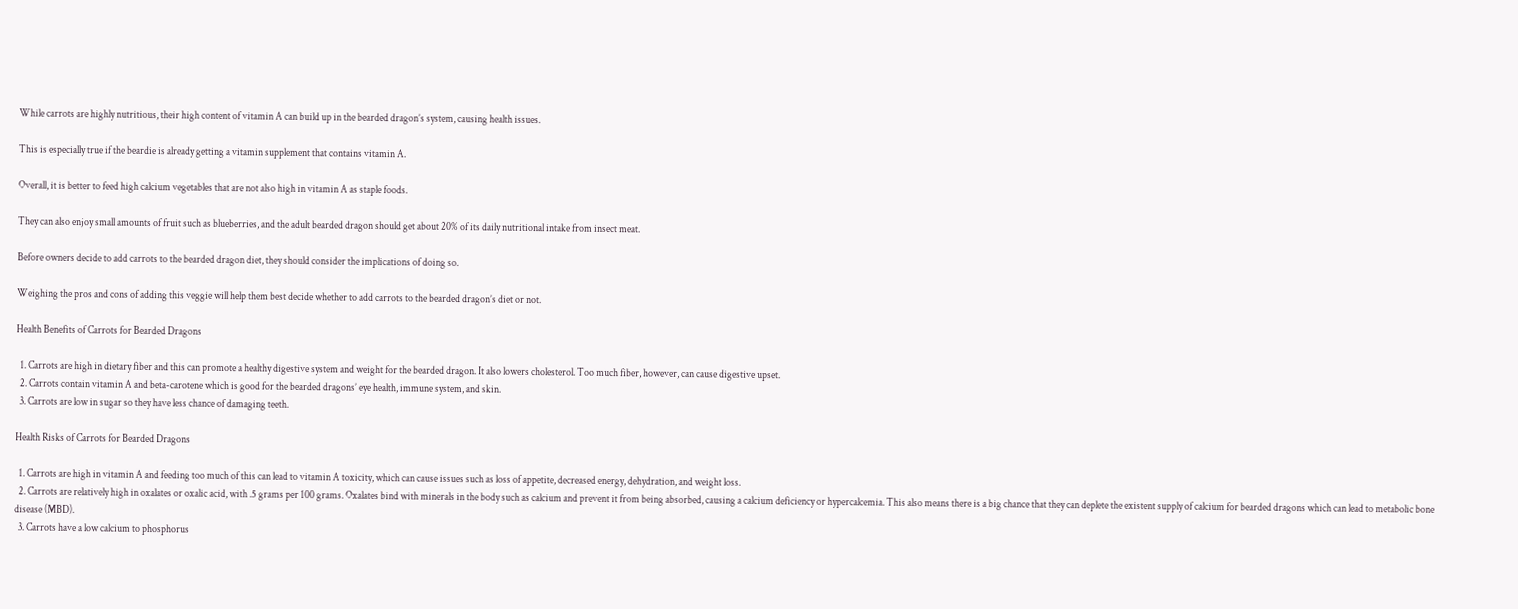While carrots are highly nutritious, their high content of vitamin A can build up in the bearded dragon’s system, causing health issues.

This is especially true if the beardie is already getting a vitamin supplement that contains vitamin A.

Overall, it is better to feed high calcium vegetables that are not also high in vitamin A as staple foods.

They can also enjoy small amounts of fruit such as blueberries, and the adult bearded dragon should get about 20% of its daily nutritional intake from insect meat.

Before owners decide to add carrots to the bearded dragon diet, they should consider the implications of doing so.

Weighing the pros and cons of adding this veggie will help them best decide whether to add carrots to the bearded dragon’s diet or not.

Health Benefits of Carrots for Bearded Dragons

  1. Carrots are high in dietary fiber and this can promote a healthy digestive system and weight for the bearded dragon. It also lowers cholesterol. Too much fiber, however, can cause digestive upset.
  2. Carrots contain vitamin A and beta-carotene which is good for the bearded dragons’ eye health, immune system, and skin.
  3. Carrots are low in sugar so they have less chance of damaging teeth.

Health Risks of Carrots for Bearded Dragons

  1. Carrots are high in vitamin A and feeding too much of this can lead to vitamin A toxicity, which can cause issues such as loss of appetite, decreased energy, dehydration, and weight loss.
  2. Carrots are relatively high in oxalates or oxalic acid, with .5 grams per 100 grams. Oxalates bind with minerals in the body such as calcium and prevent it from being absorbed, causing a calcium deficiency or hypercalcemia. This also means there is a big chance that they can deplete the existent supply of calcium for bearded dragons which can lead to metabolic bone disease (MBD).
  3. Carrots have a low calcium to phosphorus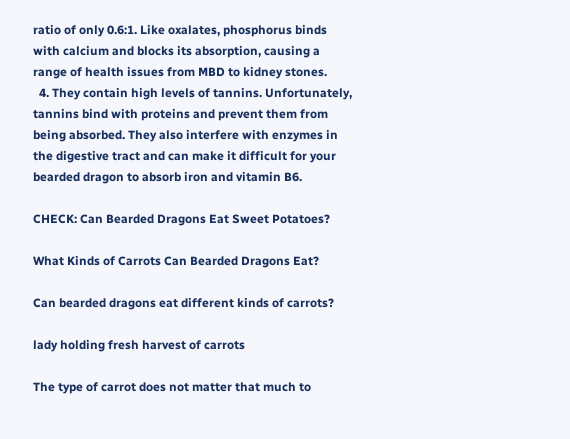ratio of only 0.6:1. Like oxalates, phosphorus binds with calcium and blocks its absorption, causing a range of health issues from MBD to kidney stones.
  4. They contain high levels of tannins. Unfortunately, tannins bind with proteins and prevent them from being absorbed. They also interfere with enzymes in the digestive tract and can make it difficult for your bearded dragon to absorb iron and vitamin B6.

CHECK: Can Bearded Dragons Eat Sweet Potatoes?

What Kinds of Carrots Can Bearded Dragons Eat?

Can bearded dragons eat different kinds of carrots?

lady holding fresh harvest of carrots

The type of carrot does not matter that much to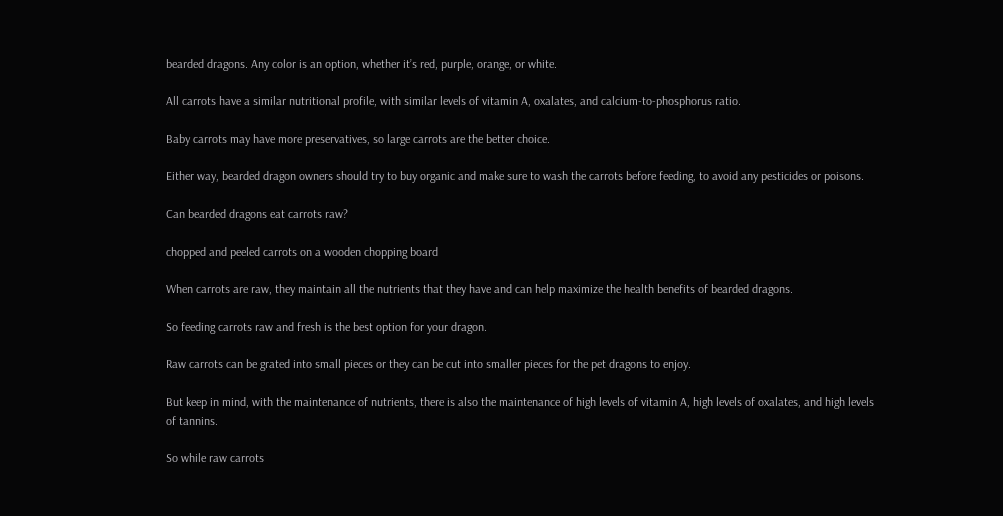bearded dragons. Any color is an option, whether it’s red, purple, orange, or white.

All carrots have a similar nutritional profile, with similar levels of vitamin A, oxalates, and calcium-to-phosphorus ratio.

Baby carrots may have more preservatives, so large carrots are the better choice.

Either way, bearded dragon owners should try to buy organic and make sure to wash the carrots before feeding, to avoid any pesticides or poisons.

Can bearded dragons eat carrots raw?

chopped and peeled carrots on a wooden chopping board

When carrots are raw, they maintain all the nutrients that they have and can help maximize the health benefits of bearded dragons.

So feeding carrots raw and fresh is the best option for your dragon.

Raw carrots can be grated into small pieces or they can be cut into smaller pieces for the pet dragons to enjoy.

But keep in mind, with the maintenance of nutrients, there is also the maintenance of high levels of vitamin A, high levels of oxalates, and high levels of tannins.

So while raw carrots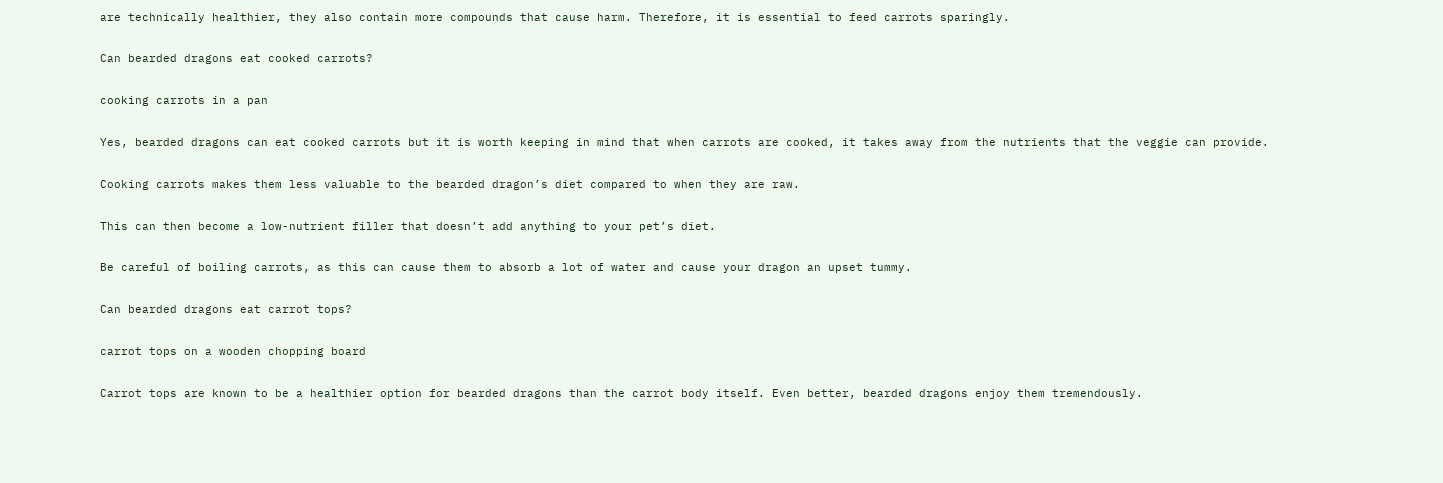are technically healthier, they also contain more compounds that cause harm. Therefore, it is essential to feed carrots sparingly.

Can bearded dragons eat cooked carrots?

cooking carrots in a pan

Yes, bearded dragons can eat cooked carrots but it is worth keeping in mind that when carrots are cooked, it takes away from the nutrients that the veggie can provide.

Cooking carrots makes them less valuable to the bearded dragon’s diet compared to when they are raw.

This can then become a low-nutrient filler that doesn’t add anything to your pet’s diet.

Be careful of boiling carrots, as this can cause them to absorb a lot of water and cause your dragon an upset tummy.

Can bearded dragons eat carrot tops?

carrot tops on a wooden chopping board

Carrot tops are known to be a healthier option for bearded dragons than the carrot body itself. Even better, bearded dragons enjoy them tremendously.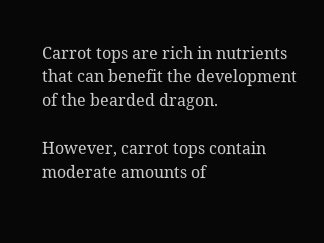Carrot tops are rich in nutrients that can benefit the development of the bearded dragon.

However, carrot tops contain moderate amounts of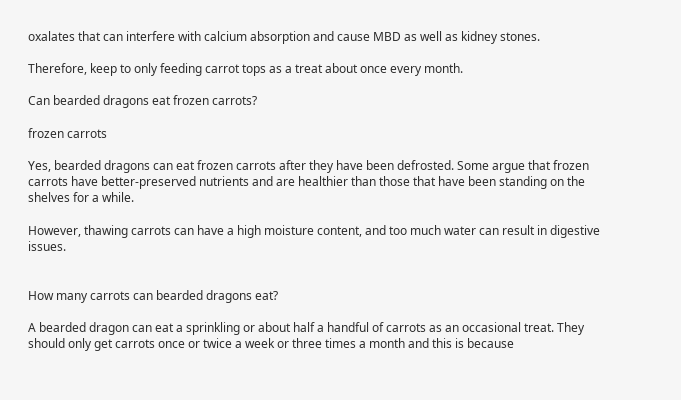oxalates that can interfere with calcium absorption and cause MBD as well as kidney stones.

Therefore, keep to only feeding carrot tops as a treat about once every month.

Can bearded dragons eat frozen carrots?

frozen carrots

Yes, bearded dragons can eat frozen carrots after they have been defrosted. Some argue that frozen carrots have better-preserved nutrients and are healthier than those that have been standing on the shelves for a while.

However, thawing carrots can have a high moisture content, and too much water can result in digestive issues.


How many carrots can bearded dragons eat?

A bearded dragon can eat a sprinkling or about half a handful of carrots as an occasional treat. They should only get carrots once or twice a week or three times a month and this is because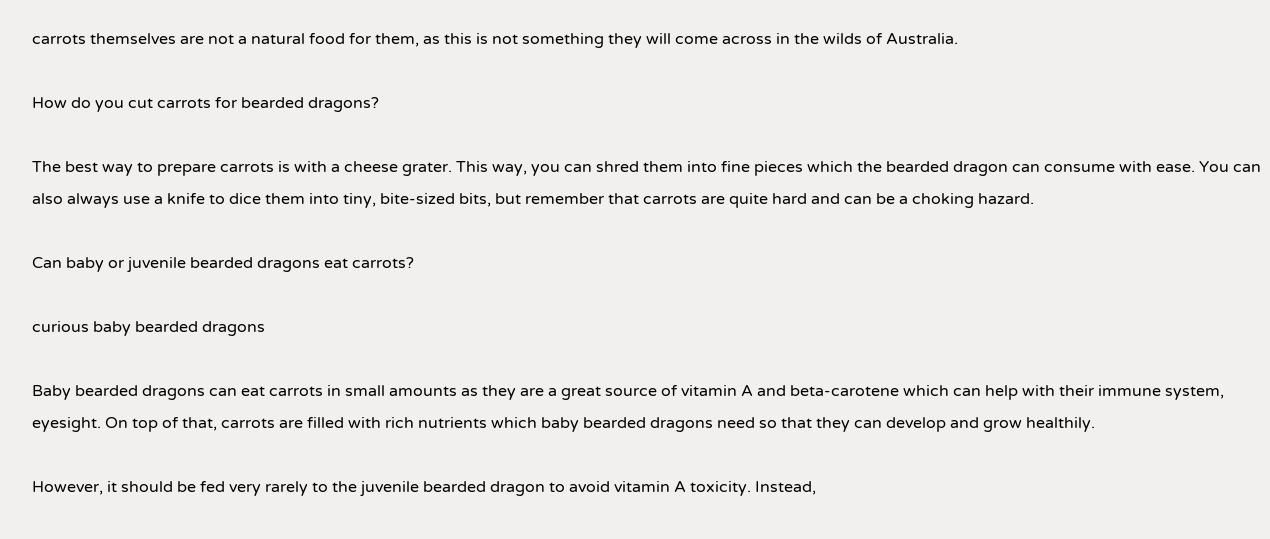carrots themselves are not a natural food for them, as this is not something they will come across in the wilds of Australia.

How do you cut carrots for bearded dragons?

The best way to prepare carrots is with a cheese grater. This way, you can shred them into fine pieces which the bearded dragon can consume with ease. You can also always use a knife to dice them into tiny, bite-sized bits, but remember that carrots are quite hard and can be a choking hazard.

Can baby or juvenile bearded dragons eat carrots?

curious baby bearded dragons

Baby bearded dragons can eat carrots in small amounts as they are a great source of vitamin A and beta-carotene which can help with their immune system, eyesight. On top of that, carrots are filled with rich nutrients which baby bearded dragons need so that they can develop and grow healthily.

However, it should be fed very rarely to the juvenile bearded dragon to avoid vitamin A toxicity. Instead,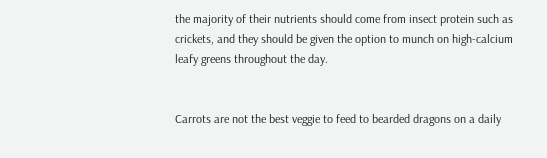the majority of their nutrients should come from insect protein such as crickets, and they should be given the option to munch on high-calcium leafy greens throughout the day.


Carrots are not the best veggie to feed to bearded dragons on a daily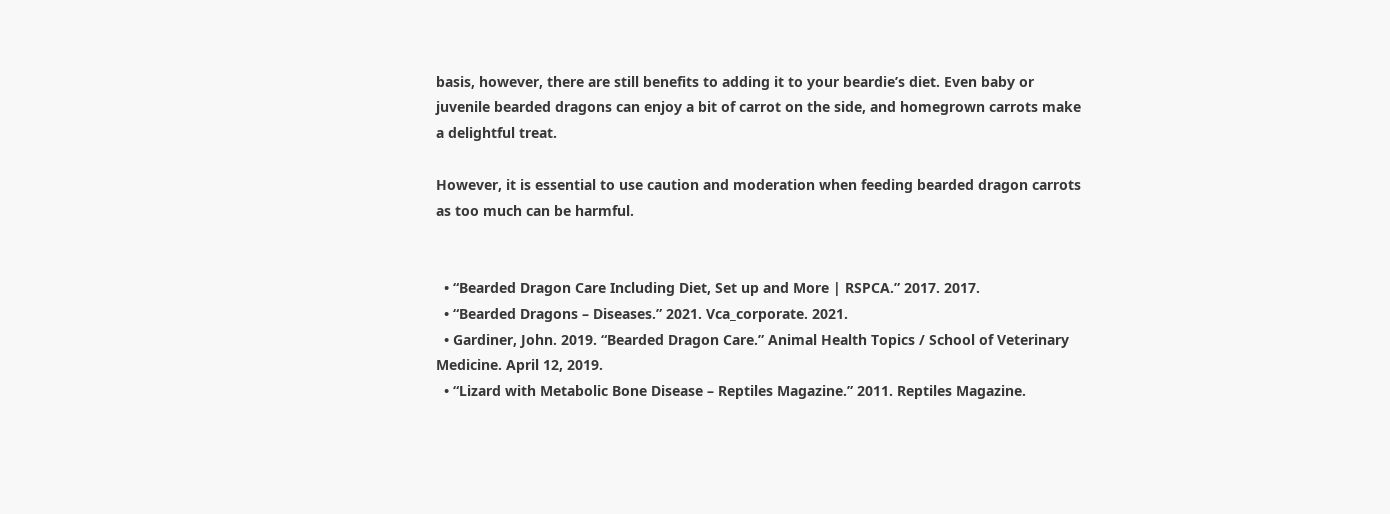basis, however, there are still benefits to adding it to your beardie’s diet. Even baby or juvenile bearded dragons can enjoy a bit of carrot on the side, and homegrown carrots make a delightful treat.

However, it is essential to use caution and moderation when feeding bearded dragon carrots as too much can be harmful.


  • “Bearded Dragon Care Including Diet, Set up and More | RSPCA.” 2017. 2017.
  • “Bearded Dragons – Diseases.” 2021. Vca_corporate. 2021.
  • Gardiner, John. 2019. “Bearded Dragon Care.” Animal Health Topics / School of Veterinary Medicine. April 12, 2019.
  • “Lizard with Metabolic Bone Disease – Reptiles Magazine.” 2011. Reptiles Magazine.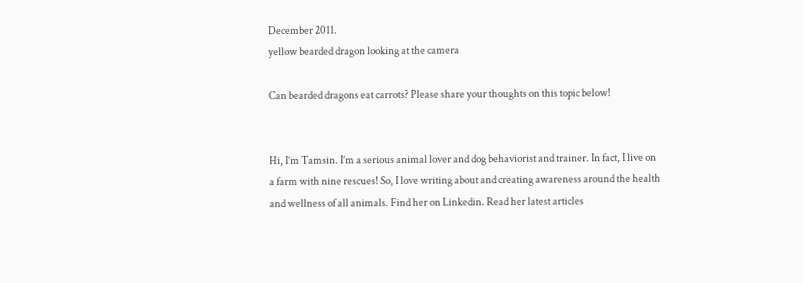December 2011.
yellow bearded dragon looking at the camera

Can bearded dragons eat carrots? Please share your thoughts on this topic below!


Hi, I’m Tamsin. I’m a serious animal lover and dog behaviorist and trainer. In fact, I live on a farm with nine rescues! So, I love writing about and creating awareness around the health and wellness of all animals. Find her on Linkedin. Read her latest articles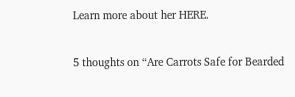Learn more about her HERE.

5 thoughts on “Are Carrots Safe for Bearded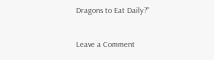Dragons to Eat Daily?”

Leave a Comment